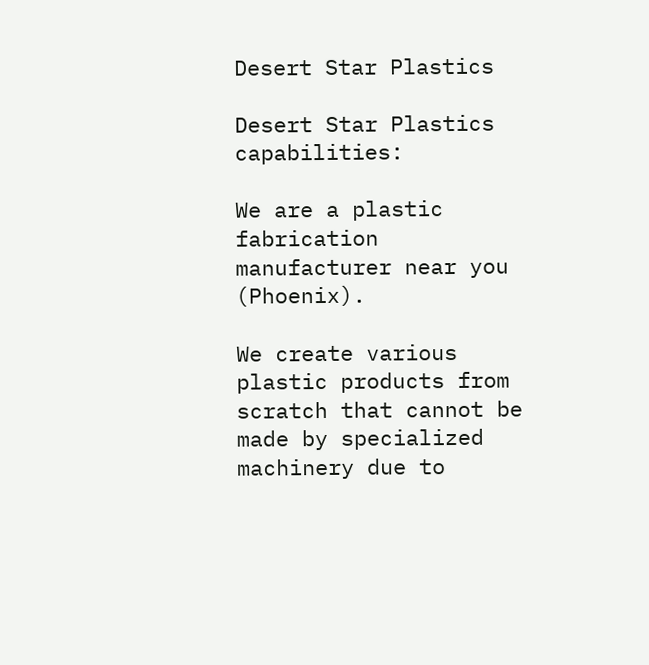Desert Star Plastics

Desert Star Plastics capabilities:

We are a plastic fabrication manufacturer near you (Phoenix).

We create various plastic products from scratch that cannot be made by specialized machinery due to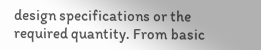design specifications or the required quantity. From basic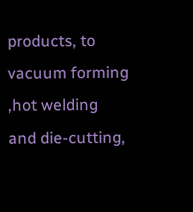products, to vacuum forming ,hot welding and die-cutting,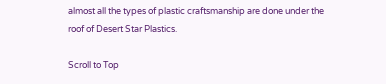almost all the types of plastic craftsmanship are done under the roof of Desert Star Plastics.

Scroll to Top